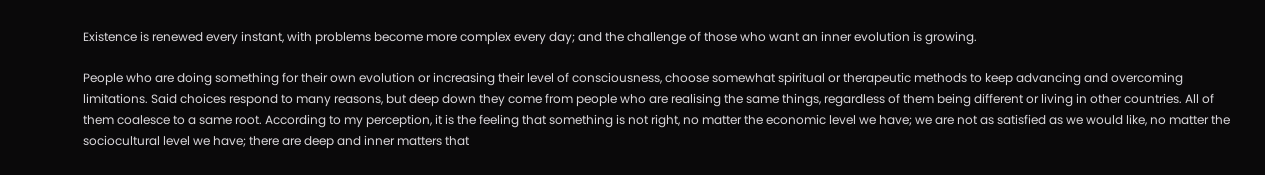Existence is renewed every instant, with problems become more complex every day; and the challenge of those who want an inner evolution is growing.

People who are doing something for their own evolution or increasing their level of consciousness, choose somewhat spiritual or therapeutic methods to keep advancing and overcoming limitations. Said choices respond to many reasons, but deep down they come from people who are realising the same things, regardless of them being different or living in other countries. All of them coalesce to a same root. According to my perception, it is the feeling that something is not right, no matter the economic level we have; we are not as satisfied as we would like, no matter the sociocultural level we have; there are deep and inner matters that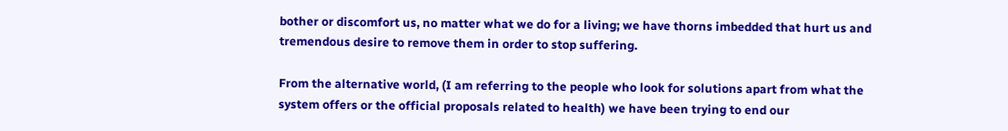bother or discomfort us, no matter what we do for a living; we have thorns imbedded that hurt us and tremendous desire to remove them in order to stop suffering.

From the alternative world, (I am referring to the people who look for solutions apart from what the system offers or the official proposals related to health) we have been trying to end our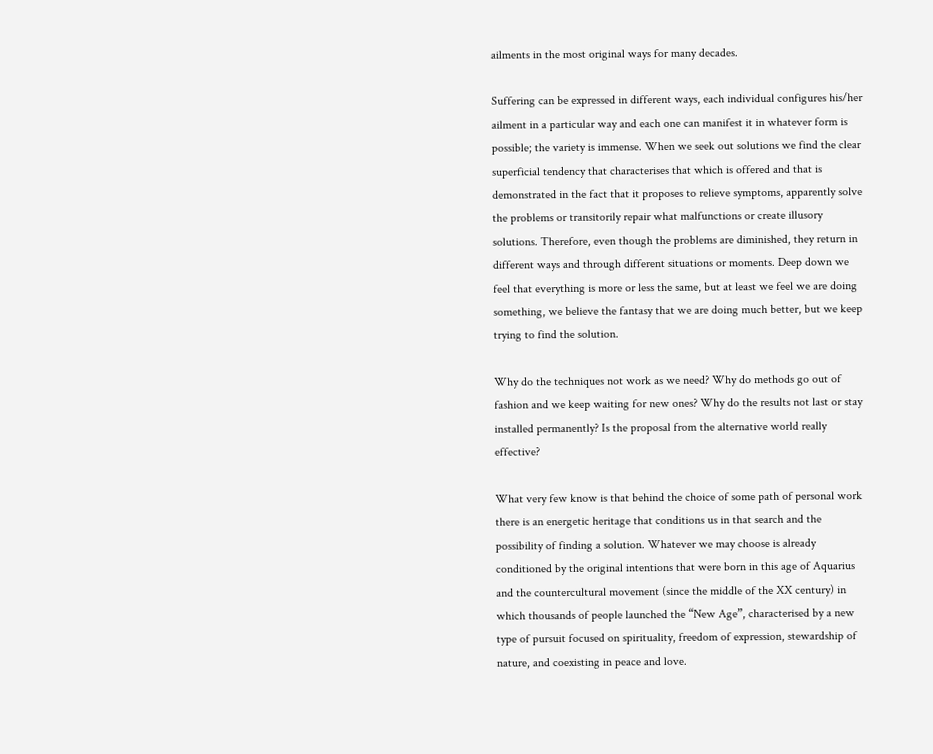ailments in the most original ways for many decades.

Suffering can be expressed in different ways, each individual configures his/her ailment in a particular way and each one can manifest it in whatever form is possible; the variety is immense. When we seek out solutions we find the clear superficial tendency that characterises that which is offered and that is demonstrated in the fact that it proposes to relieve symptoms, apparently solve the problems or transitorily repair what malfunctions or create illusory solutions. Therefore, even though the problems are diminished, they return in different ways and through different situations or moments. Deep down we feel that everything is more or less the same, but at least we feel we are doing something, we believe the fantasy that we are doing much better, but we keep trying to find the solution.

Why do the techniques not work as we need? Why do methods go out of fashion and we keep waiting for new ones? Why do the results not last or stay installed permanently? Is the proposal from the alternative world really effective?

What very few know is that behind the choice of some path of personal work there is an energetic heritage that conditions us in that search and the possibility of finding a solution. Whatever we may choose is already conditioned by the original intentions that were born in this age of Aquarius and the countercultural movement (since the middle of the XX century) in which thousands of people launched the “New Age”, characterised by a new type of pursuit focused on spirituality, freedom of expression, stewardship of nature, and coexisting in peace and love.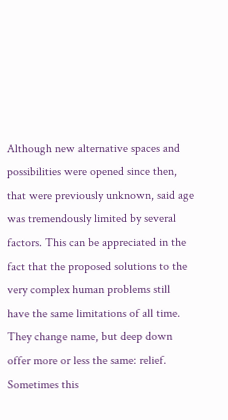Although new alternative spaces and possibilities were opened since then, that were previously unknown, said age was tremendously limited by several factors. This can be appreciated in the fact that the proposed solutions to the very complex human problems still have the same limitations of all time. They change name, but deep down offer more or less the same: relief. Sometimes this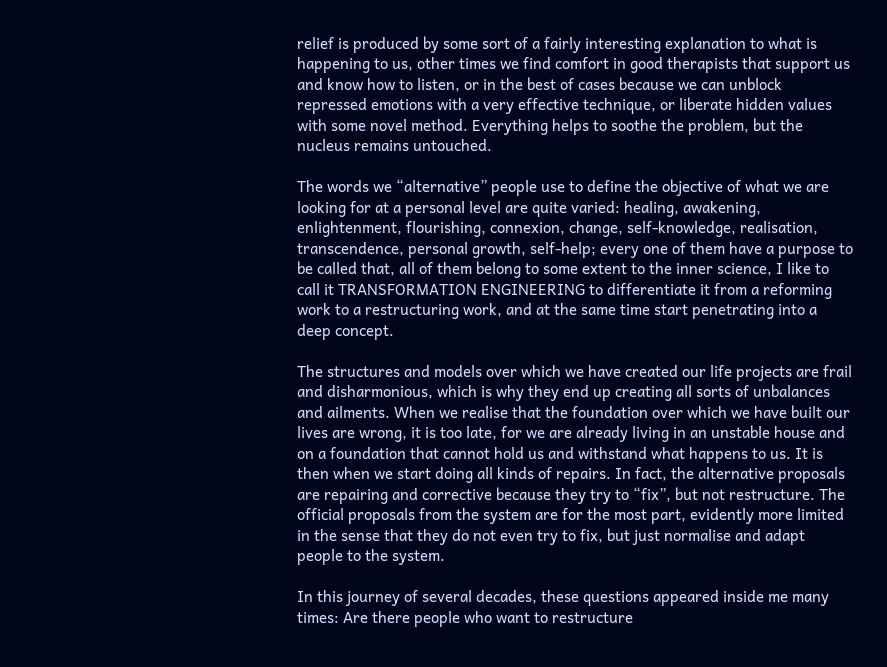relief is produced by some sort of a fairly interesting explanation to what is happening to us, other times we find comfort in good therapists that support us and know how to listen, or in the best of cases because we can unblock repressed emotions with a very effective technique, or liberate hidden values with some novel method. Everything helps to soothe the problem, but the nucleus remains untouched.

The words we “alternative” people use to define the objective of what we are looking for at a personal level are quite varied: healing, awakening, enlightenment, flourishing, connexion, change, self-knowledge, realisation, transcendence, personal growth, self-help; every one of them have a purpose to be called that, all of them belong to some extent to the inner science, I like to call it TRANSFORMATION ENGINEERING to differentiate it from a reforming work to a restructuring work, and at the same time start penetrating into a deep concept.

The structures and models over which we have created our life projects are frail and disharmonious, which is why they end up creating all sorts of unbalances and ailments. When we realise that the foundation over which we have built our lives are wrong, it is too late, for we are already living in an unstable house and on a foundation that cannot hold us and withstand what happens to us. It is then when we start doing all kinds of repairs. In fact, the alternative proposals are repairing and corrective because they try to “fix”, but not restructure. The official proposals from the system are for the most part, evidently more limited in the sense that they do not even try to fix, but just normalise and adapt people to the system.

In this journey of several decades, these questions appeared inside me many times: Are there people who want to restructure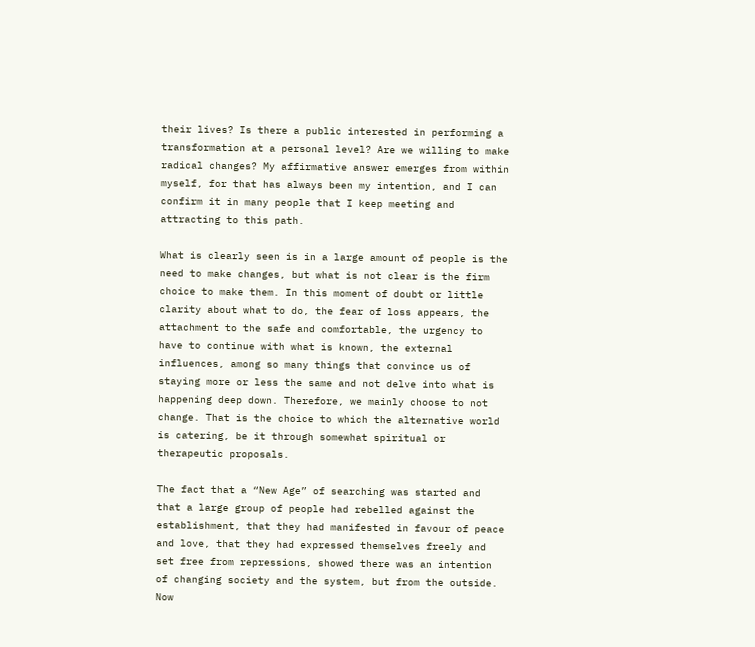their lives? Is there a public interested in performing a transformation at a personal level? Are we willing to make radical changes? My affirmative answer emerges from within myself, for that has always been my intention, and I can confirm it in many people that I keep meeting and attracting to this path.

What is clearly seen is in a large amount of people is the need to make changes, but what is not clear is the firm choice to make them. In this moment of doubt or little clarity about what to do, the fear of loss appears, the attachment to the safe and comfortable, the urgency to have to continue with what is known, the external influences, among so many things that convince us of staying more or less the same and not delve into what is happening deep down. Therefore, we mainly choose to not change. That is the choice to which the alternative world is catering, be it through somewhat spiritual or therapeutic proposals.

The fact that a “New Age” of searching was started and that a large group of people had rebelled against the establishment, that they had manifested in favour of peace and love, that they had expressed themselves freely and set free from repressions, showed there was an intention of changing society and the system, but from the outside. Now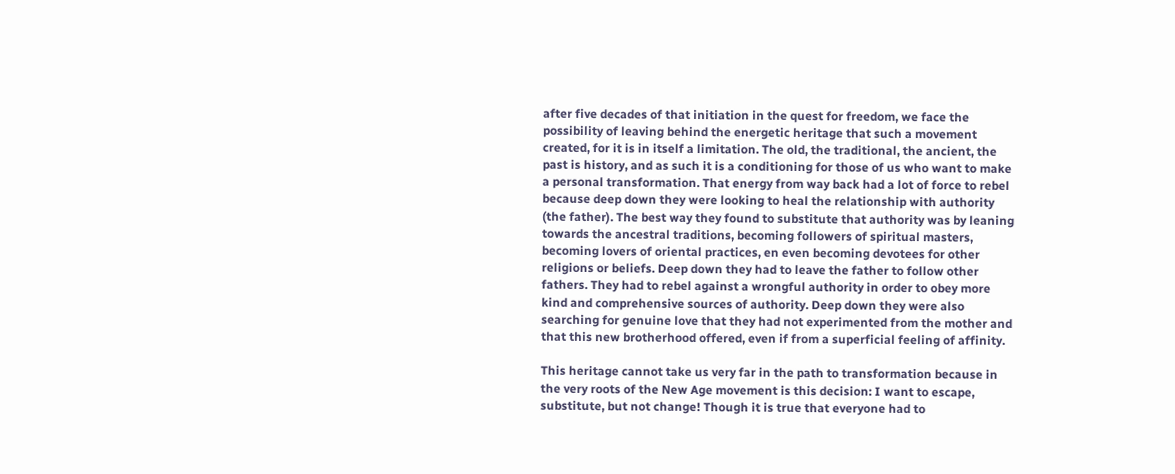after five decades of that initiation in the quest for freedom, we face the possibility of leaving behind the energetic heritage that such a movement created, for it is in itself a limitation. The old, the traditional, the ancient, the past is history, and as such it is a conditioning for those of us who want to make a personal transformation. That energy from way back had a lot of force to rebel because deep down they were looking to heal the relationship with authority (the father). The best way they found to substitute that authority was by leaning towards the ancestral traditions, becoming followers of spiritual masters, becoming lovers of oriental practices, en even becoming devotees for other religions or beliefs. Deep down they had to leave the father to follow other fathers. They had to rebel against a wrongful authority in order to obey more kind and comprehensive sources of authority. Deep down they were also searching for genuine love that they had not experimented from the mother and that this new brotherhood offered, even if from a superficial feeling of affinity.

This heritage cannot take us very far in the path to transformation because in the very roots of the New Age movement is this decision: I want to escape, substitute, but not change! Though it is true that everyone had to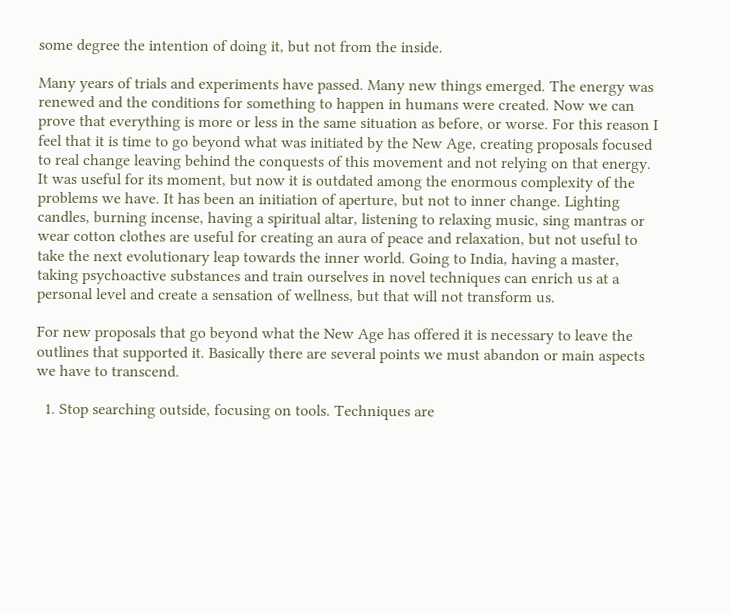some degree the intention of doing it, but not from the inside.

Many years of trials and experiments have passed. Many new things emerged. The energy was renewed and the conditions for something to happen in humans were created. Now we can prove that everything is more or less in the same situation as before, or worse. For this reason I feel that it is time to go beyond what was initiated by the New Age, creating proposals focused to real change leaving behind the conquests of this movement and not relying on that energy. It was useful for its moment, but now it is outdated among the enormous complexity of the problems we have. It has been an initiation of aperture, but not to inner change. Lighting candles, burning incense, having a spiritual altar, listening to relaxing music, sing mantras or wear cotton clothes are useful for creating an aura of peace and relaxation, but not useful to take the next evolutionary leap towards the inner world. Going to India, having a master, taking psychoactive substances and train ourselves in novel techniques can enrich us at a personal level and create a sensation of wellness, but that will not transform us.

For new proposals that go beyond what the New Age has offered it is necessary to leave the outlines that supported it. Basically there are several points we must abandon or main aspects we have to transcend.

  1. Stop searching outside, focusing on tools. Techniques are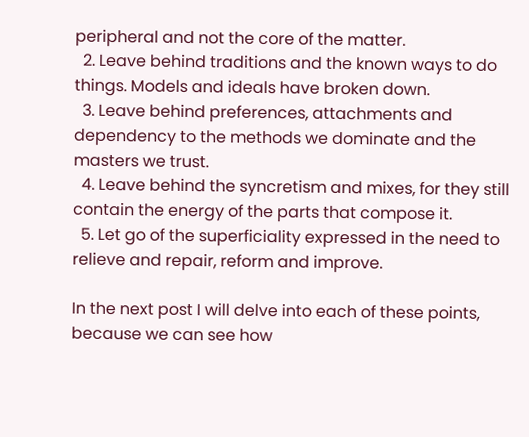peripheral and not the core of the matter.
  2. Leave behind traditions and the known ways to do things. Models and ideals have broken down.
  3. Leave behind preferences, attachments and dependency to the methods we dominate and the masters we trust.
  4. Leave behind the syncretism and mixes, for they still contain the energy of the parts that compose it.
  5. Let go of the superficiality expressed in the need to relieve and repair, reform and improve.

In the next post I will delve into each of these points, because we can see how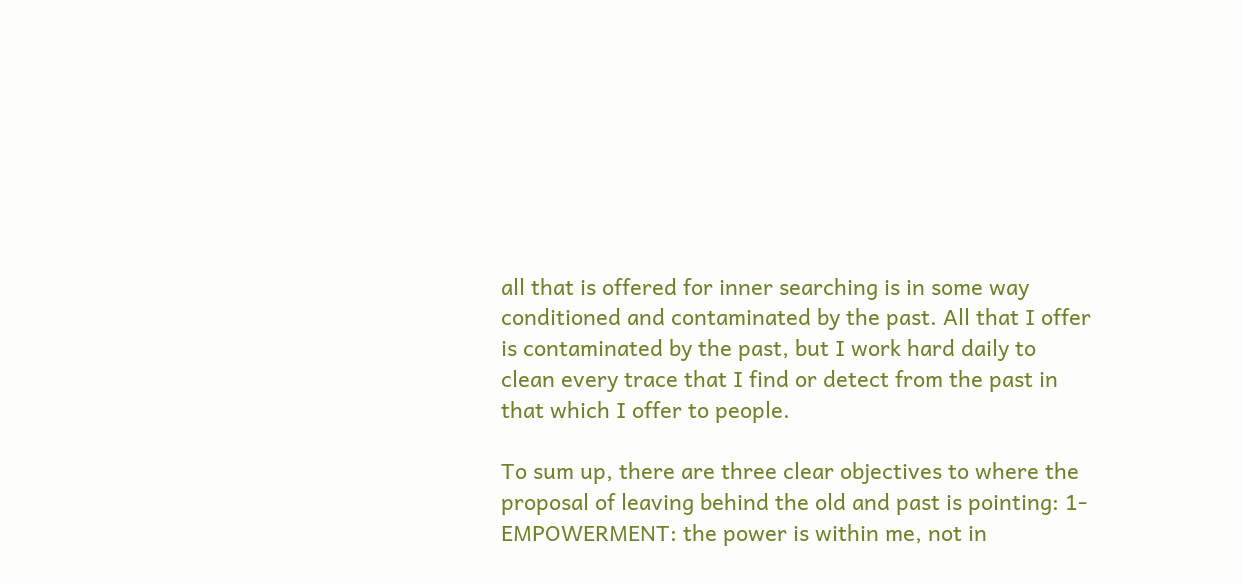all that is offered for inner searching is in some way conditioned and contaminated by the past. All that I offer is contaminated by the past, but I work hard daily to clean every trace that I find or detect from the past in that which I offer to people.

To sum up, there are three clear objectives to where the proposal of leaving behind the old and past is pointing: 1- EMPOWERMENT: the power is within me, not in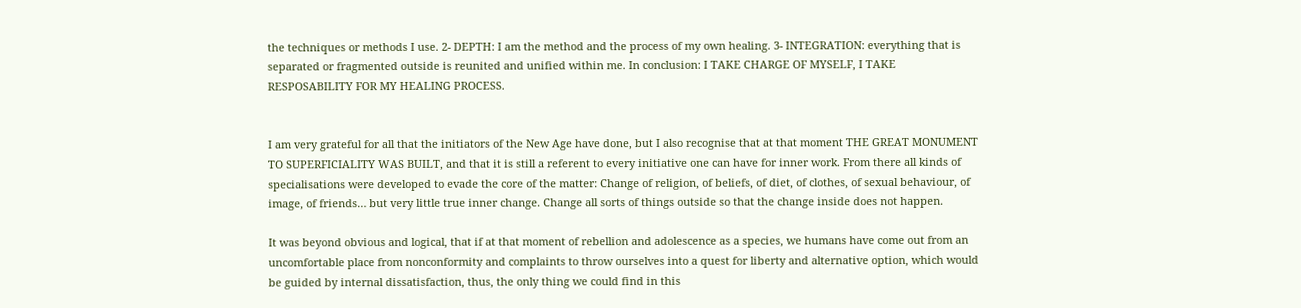the techniques or methods I use. 2- DEPTH: I am the method and the process of my own healing. 3- INTEGRATION: everything that is separated or fragmented outside is reunited and unified within me. In conclusion: I TAKE CHARGE OF MYSELF, I TAKE RESPOSABILITY FOR MY HEALING PROCESS.


I am very grateful for all that the initiators of the New Age have done, but I also recognise that at that moment THE GREAT MONUMENT TO SUPERFICIALITY WAS BUILT, and that it is still a referent to every initiative one can have for inner work. From there all kinds of specialisations were developed to evade the core of the matter: Change of religion, of beliefs, of diet, of clothes, of sexual behaviour, of image, of friends… but very little true inner change. Change all sorts of things outside so that the change inside does not happen.

It was beyond obvious and logical, that if at that moment of rebellion and adolescence as a species, we humans have come out from an uncomfortable place from nonconformity and complaints to throw ourselves into a quest for liberty and alternative option, which would be guided by internal dissatisfaction, thus, the only thing we could find in this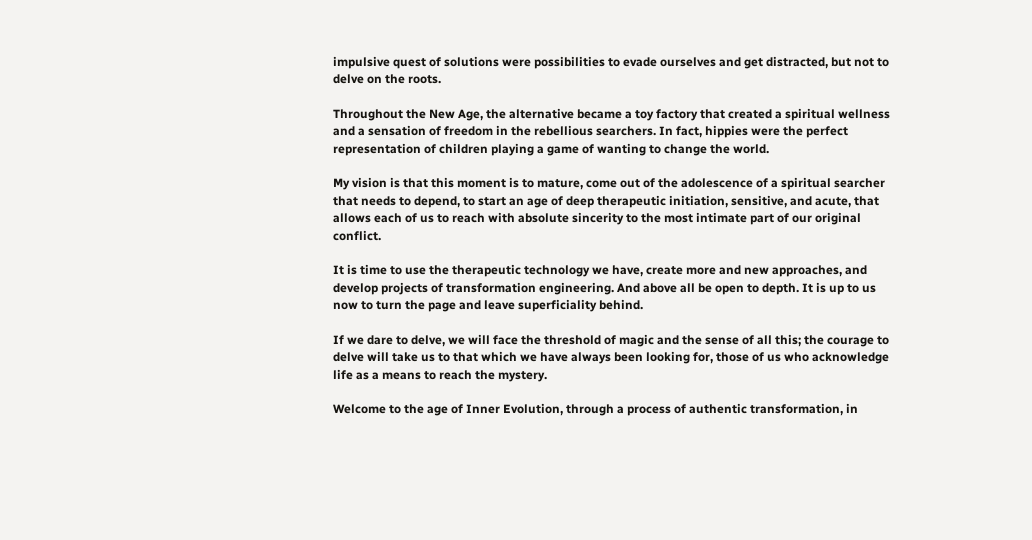impulsive quest of solutions were possibilities to evade ourselves and get distracted, but not to delve on the roots.

Throughout the New Age, the alternative became a toy factory that created a spiritual wellness and a sensation of freedom in the rebellious searchers. In fact, hippies were the perfect representation of children playing a game of wanting to change the world.

My vision is that this moment is to mature, come out of the adolescence of a spiritual searcher that needs to depend, to start an age of deep therapeutic initiation, sensitive, and acute, that allows each of us to reach with absolute sincerity to the most intimate part of our original conflict.

It is time to use the therapeutic technology we have, create more and new approaches, and develop projects of transformation engineering. And above all be open to depth. It is up to us now to turn the page and leave superficiality behind.

If we dare to delve, we will face the threshold of magic and the sense of all this; the courage to delve will take us to that which we have always been looking for, those of us who acknowledge life as a means to reach the mystery.

Welcome to the age of Inner Evolution, through a process of authentic transformation, in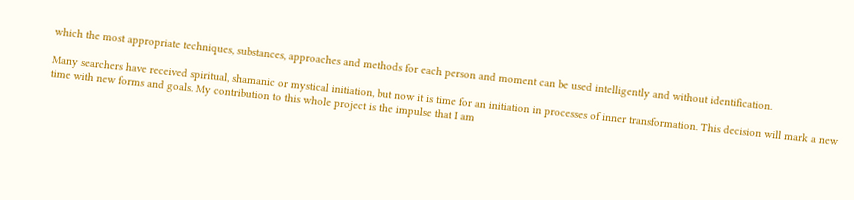which the most appropriate techniques, substances, approaches and methods for each person and moment can be used intelligently and without identification.

Many searchers have received spiritual, shamanic or mystical initiation, but now it is time for an initiation in processes of inner transformation. This decision will mark a new time with new forms and goals. My contribution to this whole project is the impulse that I am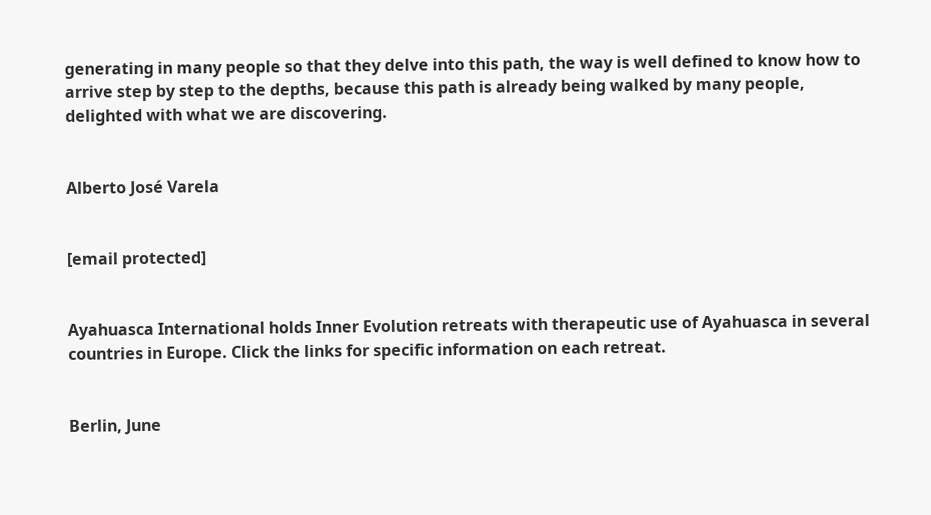generating in many people so that they delve into this path, the way is well defined to know how to arrive step by step to the depths, because this path is already being walked by many people, delighted with what we are discovering.


Alberto José Varela


[email protected]


Ayahuasca International holds Inner Evolution retreats with therapeutic use of Ayahuasca in several countries in Europe. Click the links for specific information on each retreat.


Berlin, June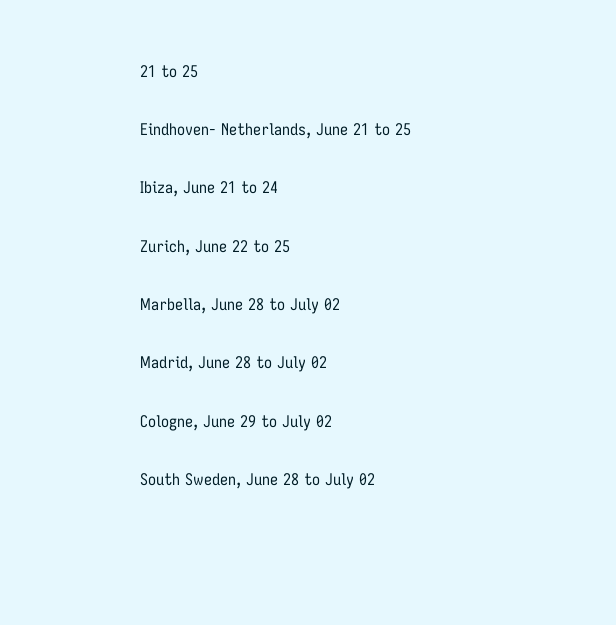21 to 25

Eindhoven- Netherlands, June 21 to 25

Ibiza, June 21 to 24

Zurich, June 22 to 25

Marbella, June 28 to July 02

Madrid, June 28 to July 02

Cologne, June 29 to July 02

South Sweden, June 28 to July 02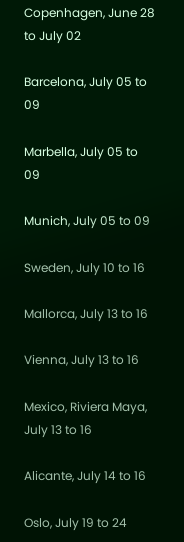Copenhagen, June 28 to July 02

Barcelona, July 05 to 09

Marbella, July 05 to 09

Munich, July 05 to 09

Sweden, July 10 to 16

Mallorca, July 13 to 16

Vienna, July 13 to 16

Mexico, Riviera Maya, July 13 to 16

Alicante, July 14 to 16

Oslo, July 19 to 24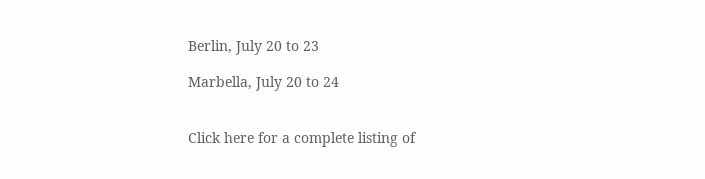Berlin, July 20 to 23

Marbella, July 20 to 24


Click here for a complete listing of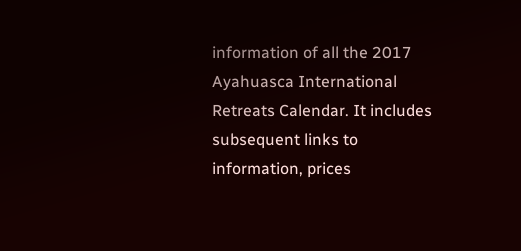information of all the 2017 Ayahuasca International Retreats Calendar. It includes subsequent links to information, prices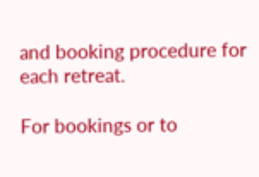and booking procedure for each retreat.

For bookings or to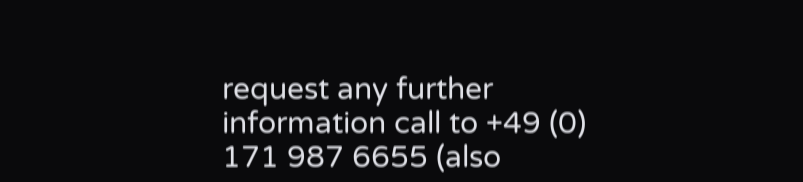request any further information call to +49 (0) 171 987 6655 (also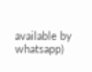available by whatsapp)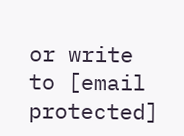or write to [email protected]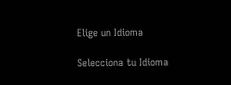Elige un Idioma

Selecciona tu Idioma